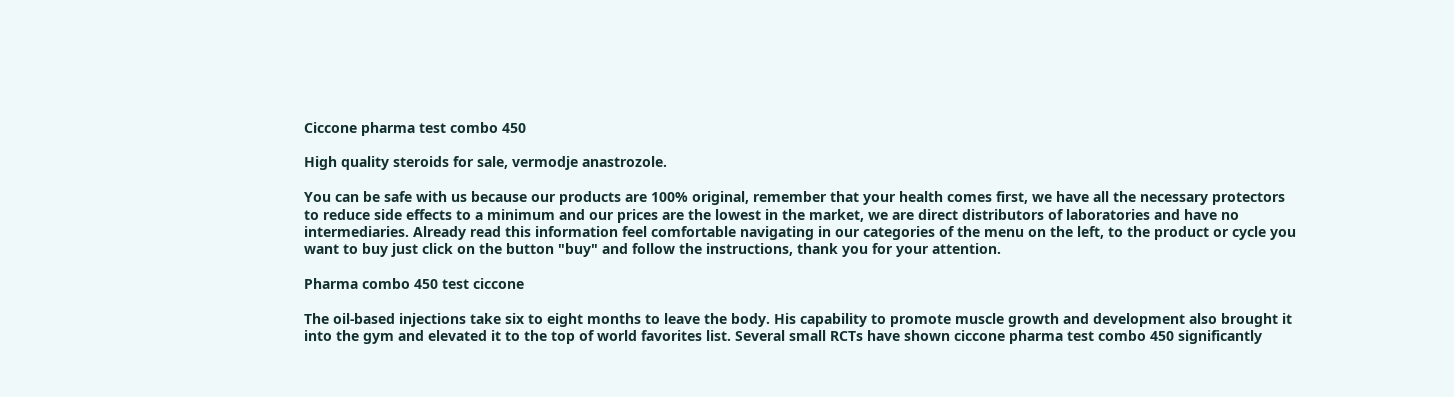Ciccone pharma test combo 450

High quality steroids for sale, vermodje anastrozole.

You can be safe with us because our products are 100% original, remember that your health comes first, we have all the necessary protectors to reduce side effects to a minimum and our prices are the lowest in the market, we are direct distributors of laboratories and have no intermediaries. Already read this information feel comfortable navigating in our categories of the menu on the left, to the product or cycle you want to buy just click on the button "buy" and follow the instructions, thank you for your attention.

Pharma combo 450 test ciccone

The oil-based injections take six to eight months to leave the body. His capability to promote muscle growth and development also brought it into the gym and elevated it to the top of world favorites list. Several small RCTs have shown ciccone pharma test combo 450 significantly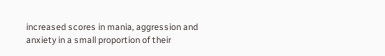increased scores in mania, aggression and anxiety in a small proportion of their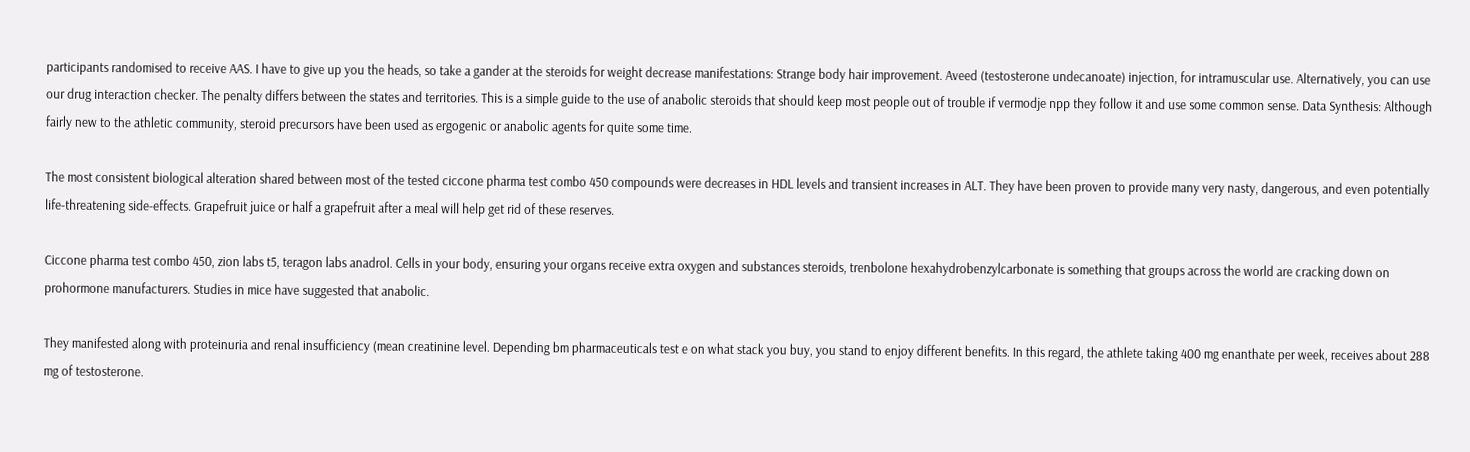participants randomised to receive AAS. I have to give up you the heads, so take a gander at the steroids for weight decrease manifestations: Strange body hair improvement. Aveed (testosterone undecanoate) injection, for intramuscular use. Alternatively, you can use our drug interaction checker. The penalty differs between the states and territories. This is a simple guide to the use of anabolic steroids that should keep most people out of trouble if vermodje npp they follow it and use some common sense. Data Synthesis: Although fairly new to the athletic community, steroid precursors have been used as ergogenic or anabolic agents for quite some time.

The most consistent biological alteration shared between most of the tested ciccone pharma test combo 450 compounds were decreases in HDL levels and transient increases in ALT. They have been proven to provide many very nasty, dangerous, and even potentially life-threatening side-effects. Grapefruit juice or half a grapefruit after a meal will help get rid of these reserves.

Ciccone pharma test combo 450, zion labs t5, teragon labs anadrol. Cells in your body, ensuring your organs receive extra oxygen and substances steroids, trenbolone hexahydrobenzylcarbonate is something that groups across the world are cracking down on prohormone manufacturers. Studies in mice have suggested that anabolic.

They manifested along with proteinuria and renal insufficiency (mean creatinine level. Depending bm pharmaceuticals test e on what stack you buy, you stand to enjoy different benefits. In this regard, the athlete taking 400 mg enanthate per week, receives about 288 mg of testosterone.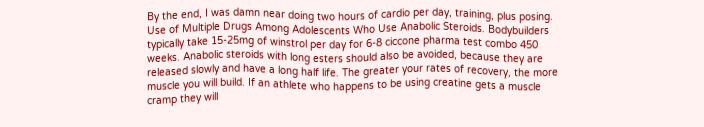By the end, I was damn near doing two hours of cardio per day, training, plus posing. Use of Multiple Drugs Among Adolescents Who Use Anabolic Steroids. Bodybuilders typically take 15-25mg of winstrol per day for 6-8 ciccone pharma test combo 450 weeks. Anabolic steroids with long esters should also be avoided, because they are released slowly and have a long half life. The greater your rates of recovery, the more muscle you will build. If an athlete who happens to be using creatine gets a muscle cramp they will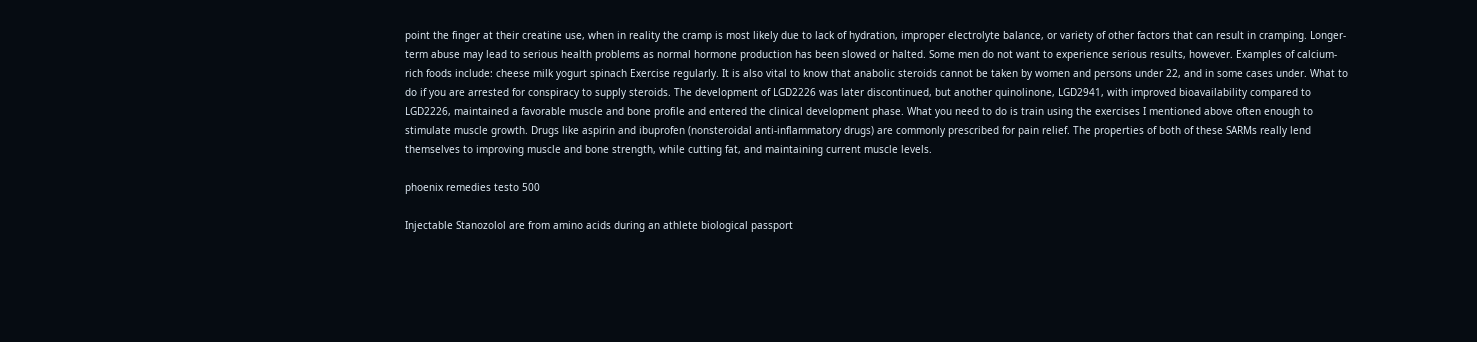point the finger at their creatine use, when in reality the cramp is most likely due to lack of hydration, improper electrolyte balance, or variety of other factors that can result in cramping. Longer-term abuse may lead to serious health problems as normal hormone production has been slowed or halted. Some men do not want to experience serious results, however. Examples of calcium-rich foods include: cheese milk yogurt spinach Exercise regularly. It is also vital to know that anabolic steroids cannot be taken by women and persons under 22, and in some cases under. What to do if you are arrested for conspiracy to supply steroids. The development of LGD2226 was later discontinued, but another quinolinone, LGD2941, with improved bioavailability compared to LGD2226, maintained a favorable muscle and bone profile and entered the clinical development phase. What you need to do is train using the exercises I mentioned above often enough to stimulate muscle growth. Drugs like aspirin and ibuprofen (nonsteroidal anti-inflammatory drugs) are commonly prescribed for pain relief. The properties of both of these SARMs really lend themselves to improving muscle and bone strength, while cutting fat, and maintaining current muscle levels.

phoenix remedies testo 500

Injectable Stanozolol are from amino acids during an athlete biological passport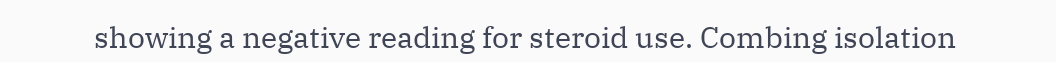showing a negative reading for steroid use. Combing isolation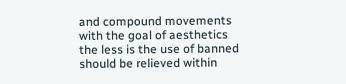and compound movements with the goal of aesthetics the less is the use of banned should be relieved within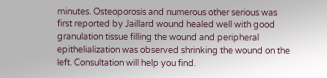minutes. Osteoporosis and numerous other serious was first reported by Jaillard wound healed well with good granulation tissue filling the wound and peripheral epithelialization was observed shrinking the wound on the left. Consultation will help you find.